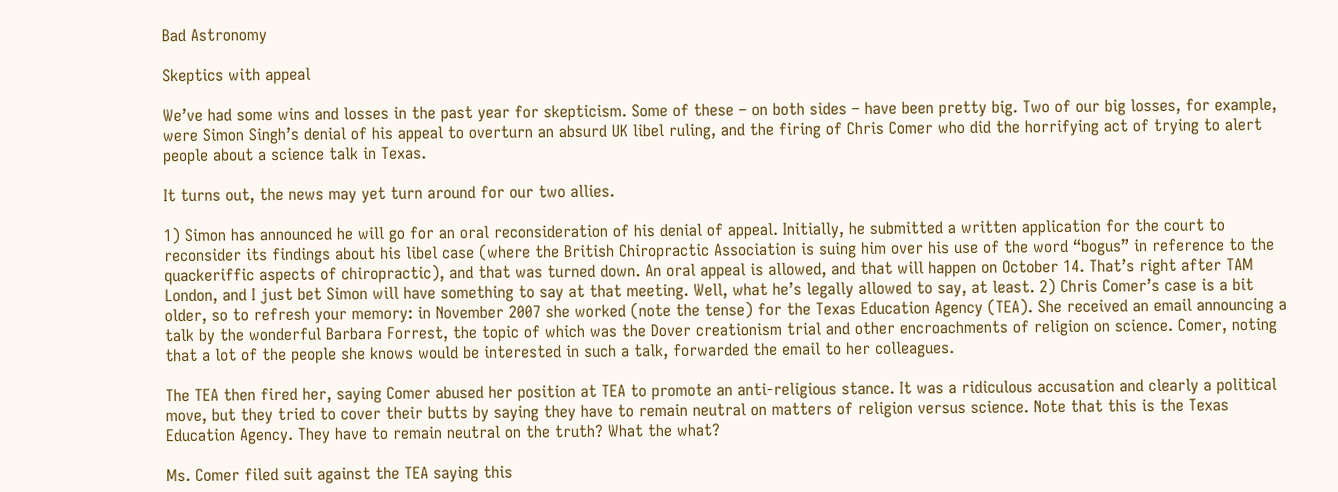Bad Astronomy

Skeptics with appeal

We’ve had some wins and losses in the past year for skepticism. Some of these – on both sides – have been pretty big. Two of our big losses, for example, were Simon Singh’s denial of his appeal to overturn an absurd UK libel ruling, and the firing of Chris Comer who did the horrifying act of trying to alert people about a science talk in Texas.

It turns out, the news may yet turn around for our two allies.

1) Simon has announced he will go for an oral reconsideration of his denial of appeal. Initially, he submitted a written application for the court to reconsider its findings about his libel case (where the British Chiropractic Association is suing him over his use of the word “bogus” in reference to the quackeriffic aspects of chiropractic), and that was turned down. An oral appeal is allowed, and that will happen on October 14. That’s right after TAM London, and I just bet Simon will have something to say at that meeting. Well, what he’s legally allowed to say, at least. 2) Chris Comer’s case is a bit older, so to refresh your memory: in November 2007 she worked (note the tense) for the Texas Education Agency (TEA). She received an email announcing a talk by the wonderful Barbara Forrest, the topic of which was the Dover creationism trial and other encroachments of religion on science. Comer, noting that a lot of the people she knows would be interested in such a talk, forwarded the email to her colleagues.

The TEA then fired her, saying Comer abused her position at TEA to promote an anti-religious stance. It was a ridiculous accusation and clearly a political move, but they tried to cover their butts by saying they have to remain neutral on matters of religion versus science. Note that this is the Texas Education Agency. They have to remain neutral on the truth? What the what?

Ms. Comer filed suit against the TEA saying this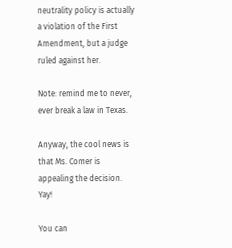neutrality policy is actually a violation of the First Amendment, but a judge ruled against her.

Note: remind me to never, ever break a law in Texas.

Anyway, the cool news is that Ms. Comer is appealing the decision. Yay!

You can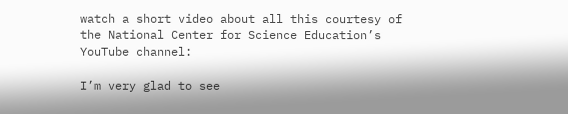watch a short video about all this courtesy of the National Center for Science Education’s YouTube channel:

I’m very glad to see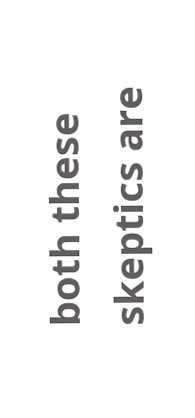both these skeptics are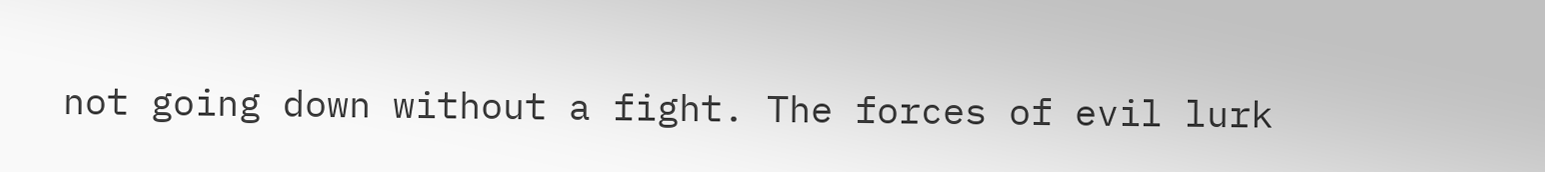not going down without a fight. The forces of evil lurk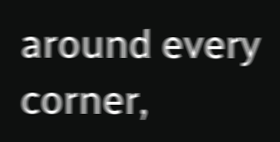around every corner,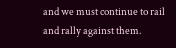and we must continue to rail and rally against them.